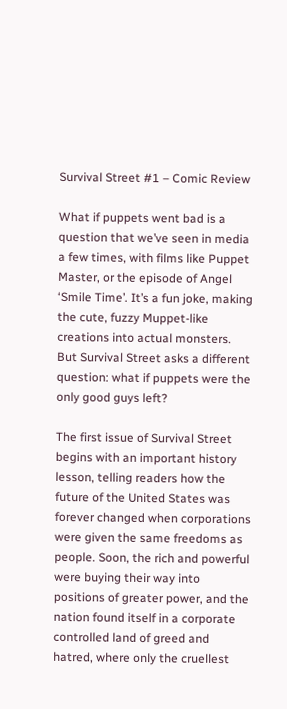Survival Street #1 – Comic Review

What if puppets went bad is a question that we’ve seen in media a few times, with films like Puppet Master, or the episode of Angel ‘Smile Time’. It’s a fun joke, making the cute, fuzzy Muppet-like creations into actual monsters. But Survival Street asks a different question: what if puppets were the only good guys left?

The first issue of Survival Street begins with an important history lesson, telling readers how the future of the United States was forever changed when corporations were given the same freedoms as people. Soon, the rich and powerful were buying their way into positions of greater power, and the nation found itself in a corporate controlled land of greed and hatred, where only the cruellest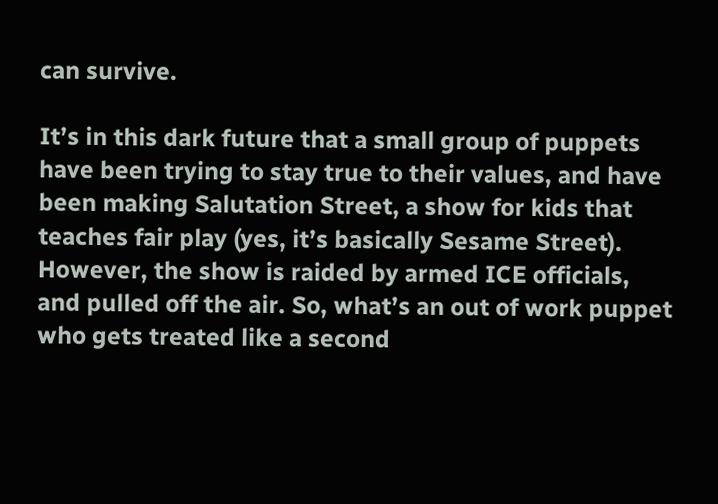can survive.

It’s in this dark future that a small group of puppets have been trying to stay true to their values, and have been making Salutation Street, a show for kids that teaches fair play (yes, it’s basically Sesame Street). However, the show is raided by armed ICE officials, and pulled off the air. So, what’s an out of work puppet who gets treated like a second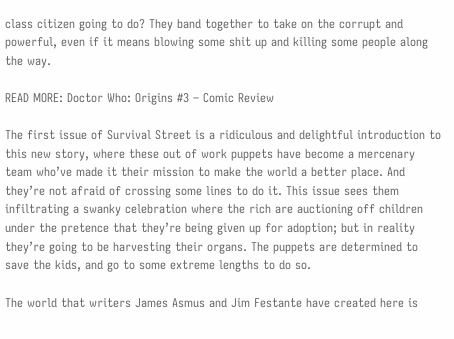class citizen going to do? They band together to take on the corrupt and powerful, even if it means blowing some shit up and killing some people along the way.

READ MORE: Doctor Who: Origins #3 – Comic Review

The first issue of Survival Street is a ridiculous and delightful introduction to this new story, where these out of work puppets have become a mercenary team who’ve made it their mission to make the world a better place. And they’re not afraid of crossing some lines to do it. This issue sees them infiltrating a swanky celebration where the rich are auctioning off children under the pretence that they’re being given up for adoption; but in reality they’re going to be harvesting their organs. The puppets are determined to save the kids, and go to some extreme lengths to do so.

The world that writers James Asmus and Jim Festante have created here is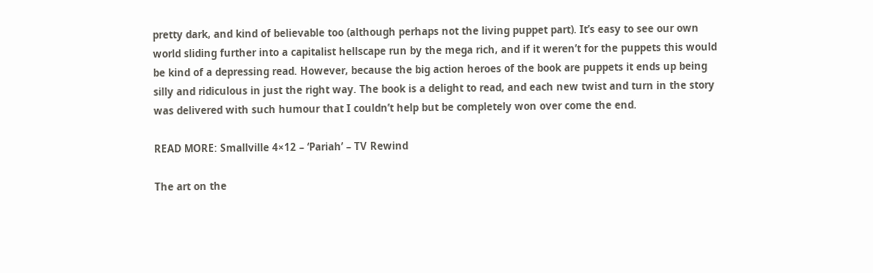pretty dark, and kind of believable too (although perhaps not the living puppet part). It’s easy to see our own world sliding further into a capitalist hellscape run by the mega rich, and if it weren’t for the puppets this would be kind of a depressing read. However, because the big action heroes of the book are puppets it ends up being silly and ridiculous in just the right way. The book is a delight to read, and each new twist and turn in the story was delivered with such humour that I couldn’t help but be completely won over come the end.

READ MORE: Smallville 4×12 – ‘Pariah’ – TV Rewind

The art on the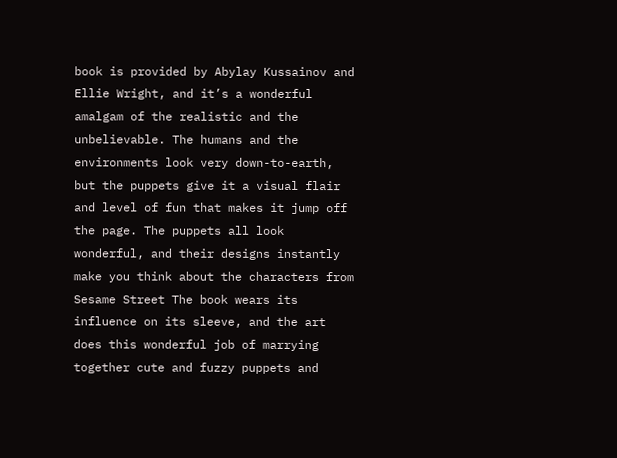book is provided by Abylay Kussainov and Ellie Wright, and it’s a wonderful amalgam of the realistic and the unbelievable. The humans and the environments look very down-to-earth, but the puppets give it a visual flair and level of fun that makes it jump off the page. The puppets all look wonderful, and their designs instantly make you think about the characters from Sesame Street The book wears its influence on its sleeve, and the art does this wonderful job of marrying together cute and fuzzy puppets and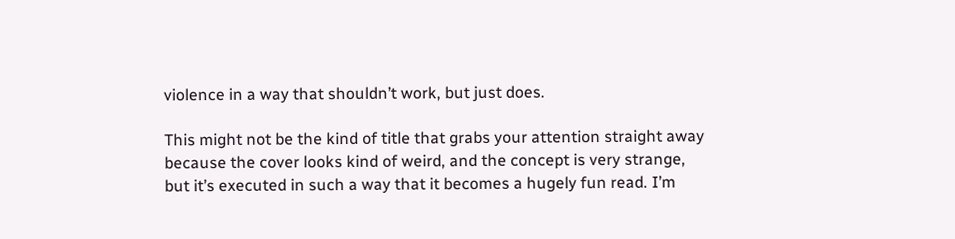violence in a way that shouldn’t work, but just does.

This might not be the kind of title that grabs your attention straight away because the cover looks kind of weird, and the concept is very strange, but it’s executed in such a way that it becomes a hugely fun read. I’m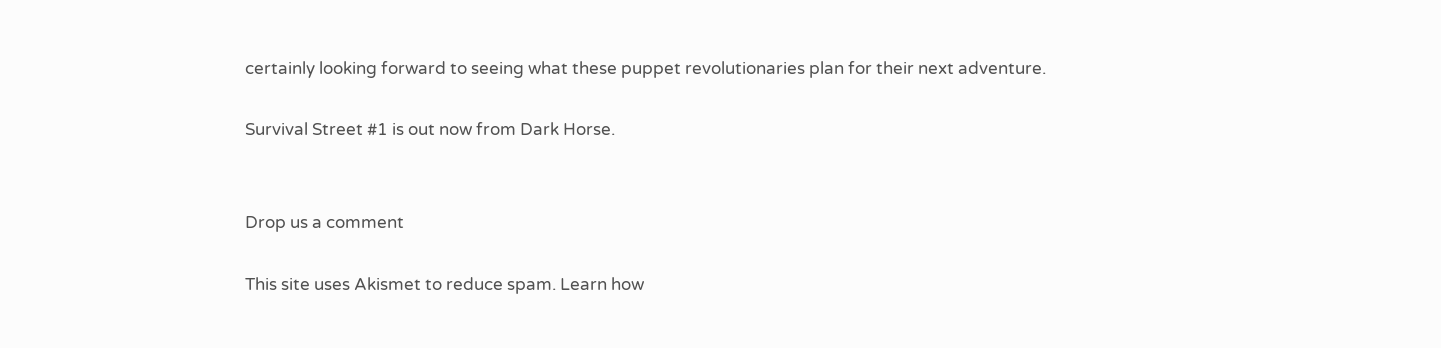certainly looking forward to seeing what these puppet revolutionaries plan for their next adventure.

Survival Street #1 is out now from Dark Horse.


Drop us a comment

This site uses Akismet to reduce spam. Learn how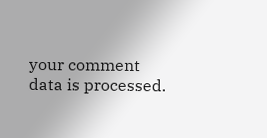your comment data is processed.